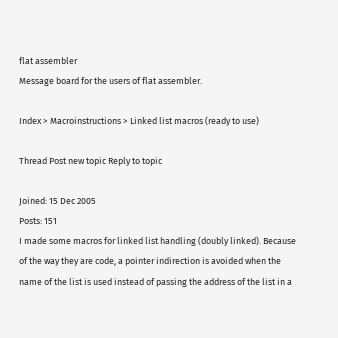flat assembler
Message board for the users of flat assembler.

Index > Macroinstructions > Linked list macros (ready to use)

Thread Post new topic Reply to topic

Joined: 15 Dec 2005
Posts: 151
I made some macros for linked list handling (doubly linked). Because of the way they are code, a pointer indirection is avoided when the name of the list is used instead of passing the address of the list in a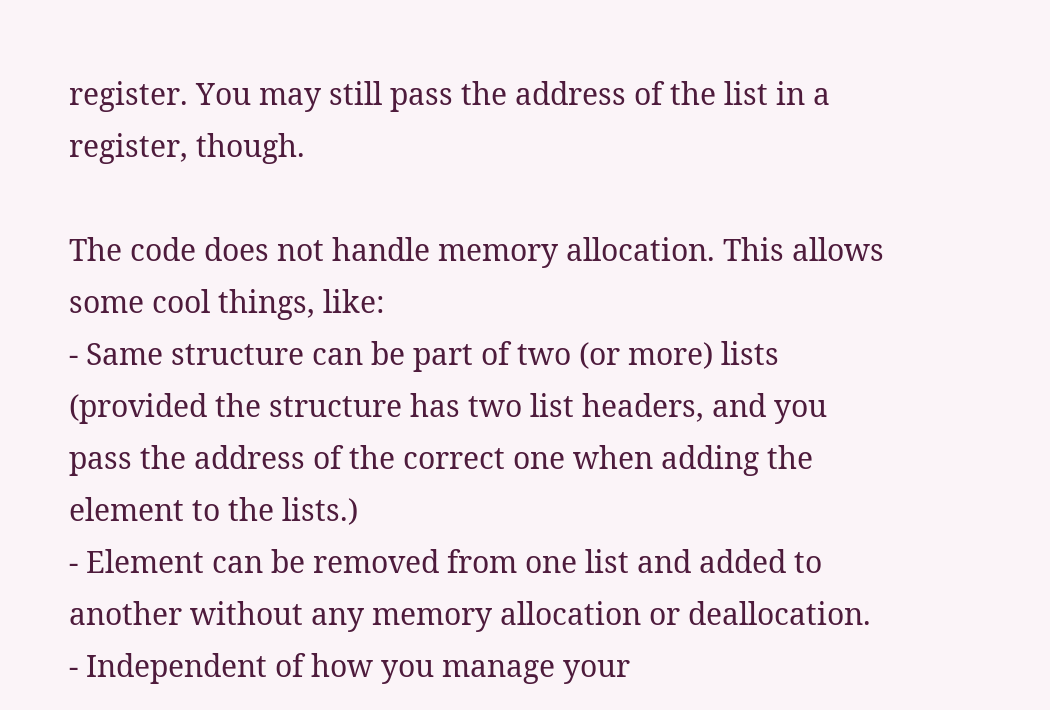register. You may still pass the address of the list in a register, though.

The code does not handle memory allocation. This allows some cool things, like:
- Same structure can be part of two (or more) lists (provided the structure has two list headers, and you pass the address of the correct one when adding the element to the lists.)
- Element can be removed from one list and added to another without any memory allocation or deallocation.
- Independent of how you manage your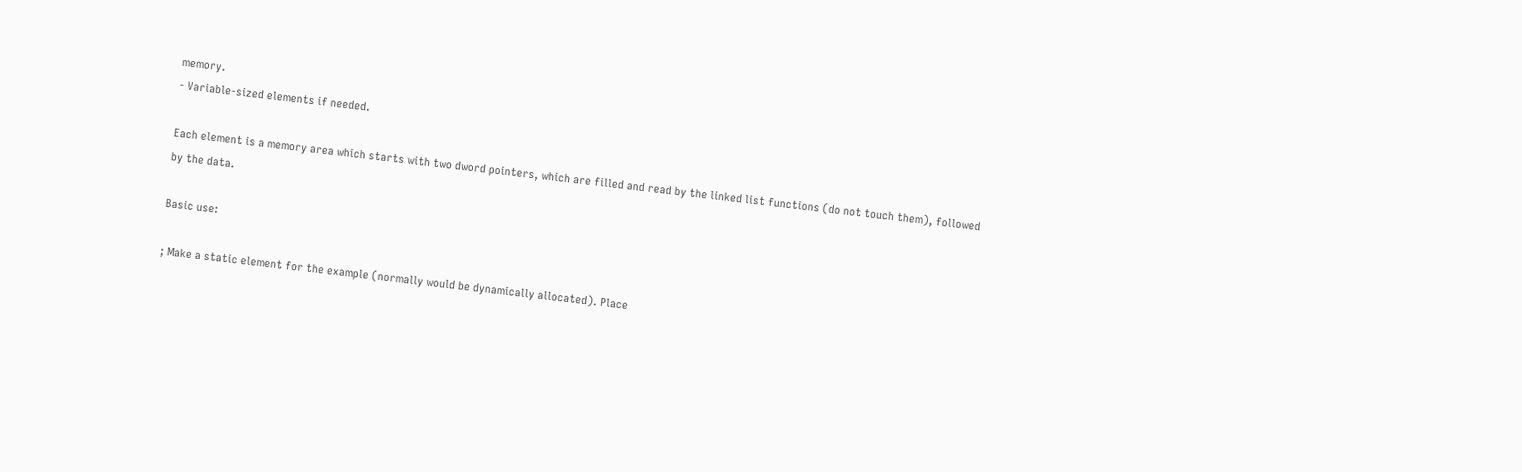memory.
- Variable-sized elements if needed.

Each element is a memory area which starts with two dword pointers, which are filled and read by the linked list functions (do not touch them), followed by the data.

Basic use:

; Make a static element for the example (normally would be dynamically allocated). Place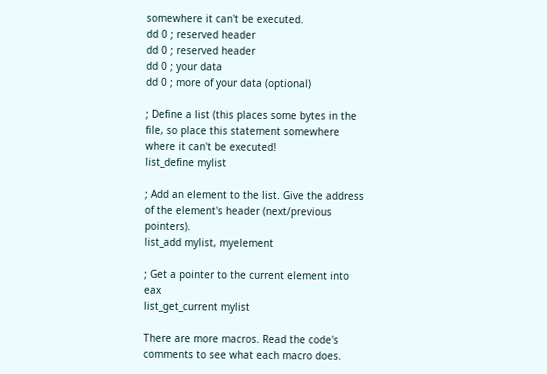somewhere it can't be executed.
dd 0 ; reserved header
dd 0 ; reserved header
dd 0 ; your data
dd 0 ; more of your data (optional)

; Define a list (this places some bytes in the file, so place this statement somewhere where it can't be executed!
list_define mylist

; Add an element to the list. Give the address of the element's header (next/previous pointers).
list_add mylist, myelement

; Get a pointer to the current element into eax
list_get_current mylist

There are more macros. Read the code's comments to see what each macro does.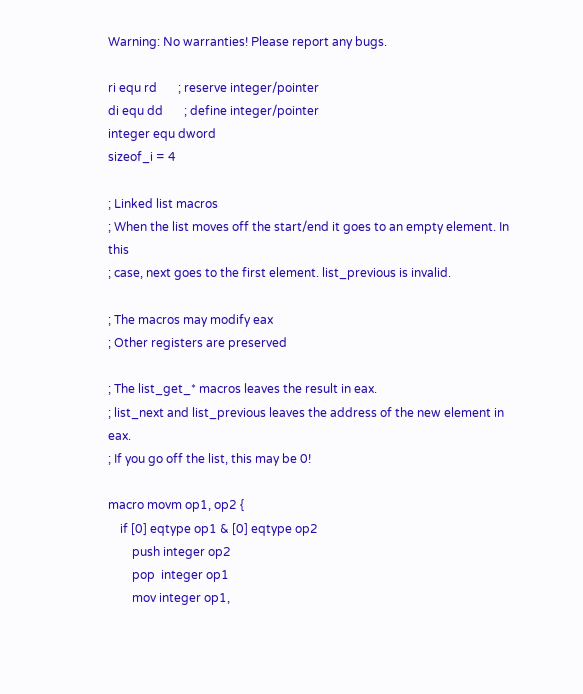Warning: No warranties! Please report any bugs.

ri equ rd       ; reserve integer/pointer
di equ dd       ; define integer/pointer
integer equ dword
sizeof_i = 4

; Linked list macros
; When the list moves off the start/end it goes to an empty element. In this
; case, next goes to the first element. list_previous is invalid.

; The macros may modify eax
; Other registers are preserved

; The list_get_* macros leaves the result in eax.
; list_next and list_previous leaves the address of the new element in eax.
; If you go off the list, this may be 0!

macro movm op1, op2 {
    if [0] eqtype op1 & [0] eqtype op2
        push integer op2
        pop  integer op1
        mov integer op1,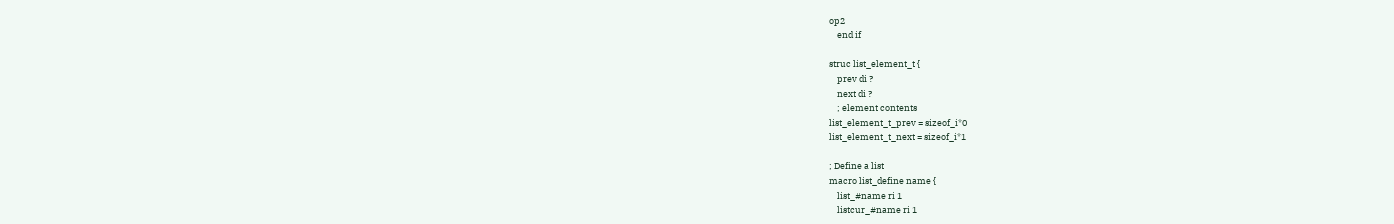op2
    end if

struc list_element_t {
    prev di ?
    next di ?
    ; element contents
list_element_t_prev = sizeof_i*0
list_element_t_next = sizeof_i*1

; Define a list
macro list_define name {
    list_#name ri 1
    listcur_#name ri 1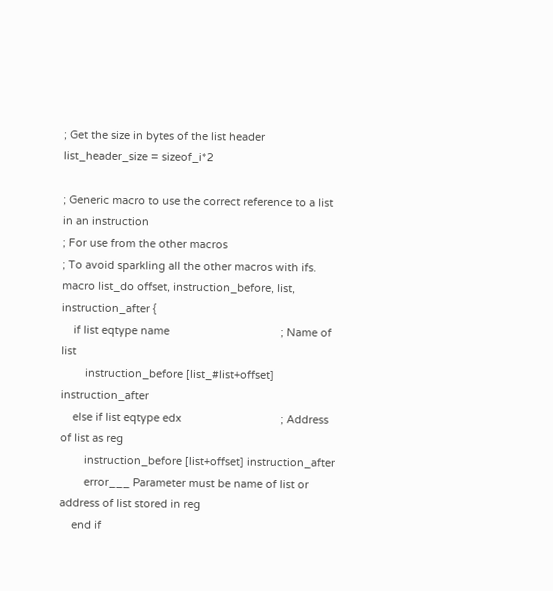; Get the size in bytes of the list header
list_header_size = sizeof_i*2

; Generic macro to use the correct reference to a list in an instruction
; For use from the other macros
; To avoid sparkling all the other macros with ifs.
macro list_do offset, instruction_before, list, instruction_after {
    if list eqtype name                                     ; Name of list
        instruction_before [list_#list+offset] instruction_after
    else if list eqtype edx                                 ; Address of list as reg
        instruction_before [list+offset] instruction_after
        error___ Parameter must be name of list or address of list stored in reg
    end if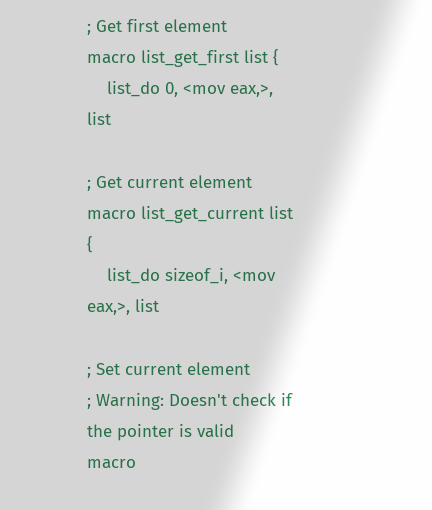; Get first element
macro list_get_first list {
    list_do 0, <mov eax,>, list

; Get current element
macro list_get_current list {
    list_do sizeof_i, <mov eax,>, list

; Set current element
; Warning: Doesn't check if the pointer is valid
macro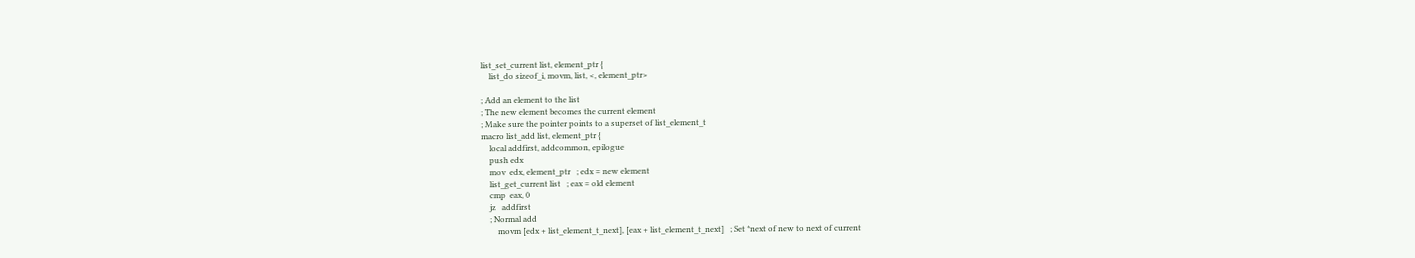list_set_current list, element_ptr {
    list_do sizeof_i, movm, list, <, element_ptr>

; Add an element to the list
; The new element becomes the current element
; Make sure the pointer points to a superset of list_element_t
macro list_add list, element_ptr {
    local addfirst, addcommon, epilogue
    push edx
    mov  edx, element_ptr   ; edx = new element
    list_get_current list   ; eax = old element
    cmp  eax, 0
    jz   addfirst
    ; Normal add
        movm [edx + list_element_t_next], [eax + list_element_t_next]   ; Set *next of new to next of current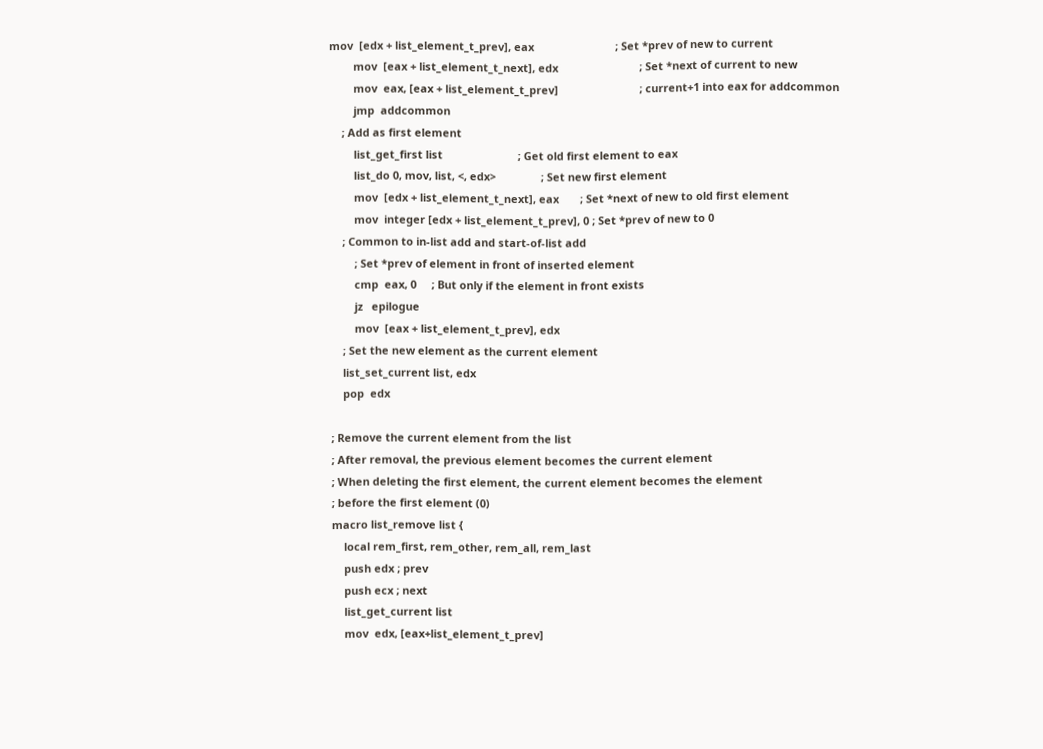mov  [edx + list_element_t_prev], eax                           ; Set *prev of new to current
        mov  [eax + list_element_t_next], edx                           ; Set *next of current to new
        mov  eax, [eax + list_element_t_prev]                           ; current+1 into eax for addcommon
        jmp  addcommon
    ; Add as first element
        list_get_first list                         ; Get old first element to eax
        list_do 0, mov, list, <, edx>               ; Set new first element
        mov  [edx + list_element_t_next], eax       ; Set *next of new to old first element
        mov  integer [edx + list_element_t_prev], 0 ; Set *prev of new to 0
    ; Common to in-list add and start-of-list add
        ; Set *prev of element in front of inserted element
        cmp  eax, 0     ; But only if the element in front exists
        jz   epilogue
        mov  [eax + list_element_t_prev], edx
    ; Set the new element as the current element
    list_set_current list, edx
    pop  edx

; Remove the current element from the list
; After removal, the previous element becomes the current element
; When deleting the first element, the current element becomes the element
; before the first element (0)
macro list_remove list {
    local rem_first, rem_other, rem_all, rem_last
    push edx ; prev
    push ecx ; next
    list_get_current list
    mov  edx, [eax+list_element_t_prev]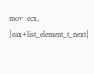mov  ecx, [eax+list_element_t_next]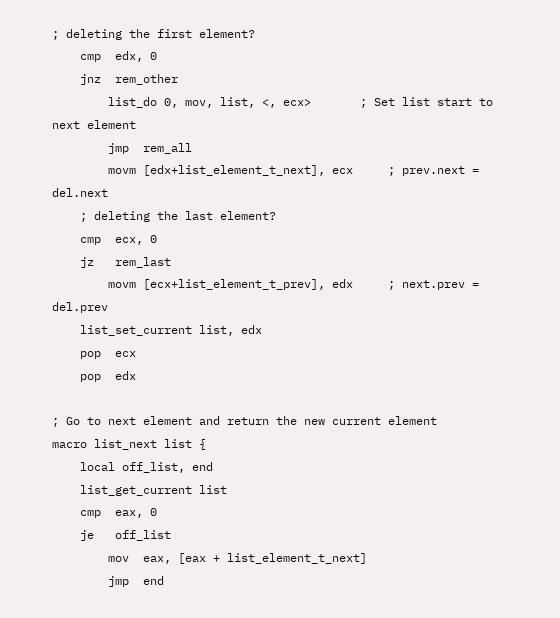; deleting the first element?
    cmp  edx, 0
    jnz  rem_other
        list_do 0, mov, list, <, ecx>       ; Set list start to next element
        jmp  rem_all
        movm [edx+list_element_t_next], ecx     ; prev.next = del.next
    ; deleting the last element?
    cmp  ecx, 0
    jz   rem_last
        movm [ecx+list_element_t_prev], edx     ; next.prev = del.prev
    list_set_current list, edx
    pop  ecx
    pop  edx

; Go to next element and return the new current element
macro list_next list {
    local off_list, end
    list_get_current list
    cmp  eax, 0
    je   off_list
        mov  eax, [eax + list_element_t_next]
        jmp  end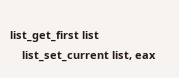list_get_first list
    list_set_current list, eax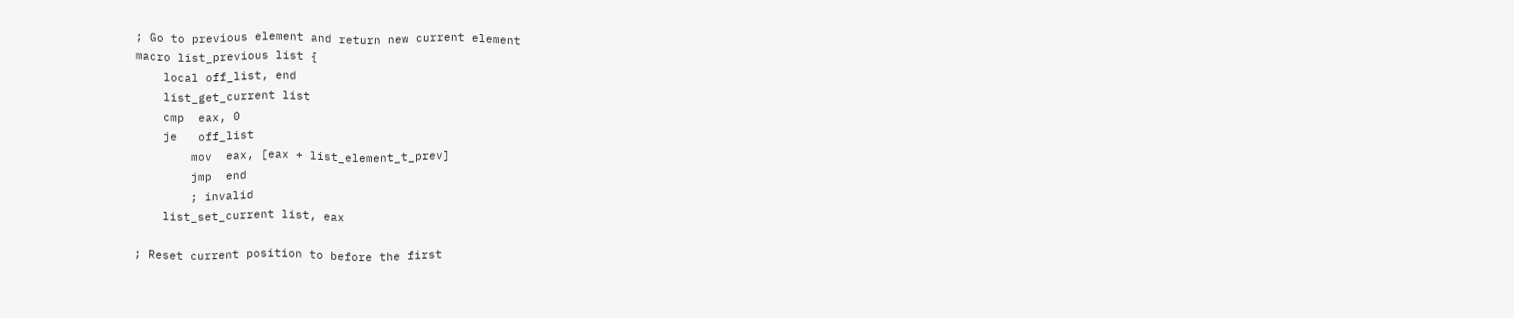; Go to previous element and return new current element
macro list_previous list {
    local off_list, end
    list_get_current list
    cmp  eax, 0
    je   off_list
        mov  eax, [eax + list_element_t_prev]
        jmp  end
        ; invalid
    list_set_current list, eax

; Reset current position to before the first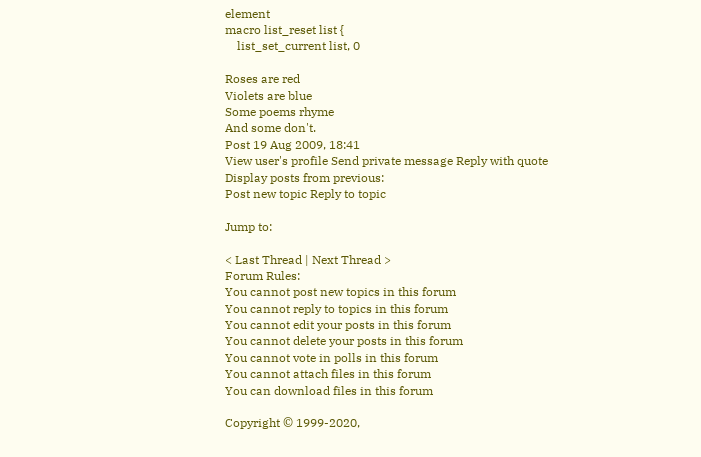element
macro list_reset list {
    list_set_current list, 0

Roses are red
Violets are blue
Some poems rhyme
And some don't.
Post 19 Aug 2009, 18:41
View user's profile Send private message Reply with quote
Display posts from previous:
Post new topic Reply to topic

Jump to:

< Last Thread | Next Thread >
Forum Rules:
You cannot post new topics in this forum
You cannot reply to topics in this forum
You cannot edit your posts in this forum
You cannot delete your posts in this forum
You cannot vote in polls in this forum
You cannot attach files in this forum
You can download files in this forum

Copyright © 1999-2020,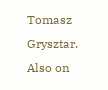Tomasz Grysztar. Also on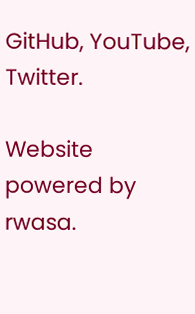GitHub, YouTube, Twitter.

Website powered by rwasa.